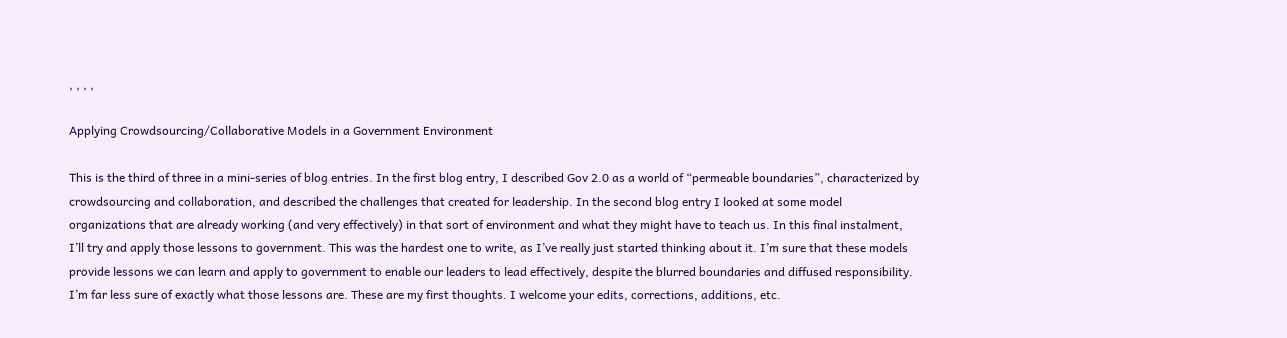, , , ,

Applying Crowdsourcing/Collaborative Models in a Government Environment

This is the third of three in a mini-series of blog entries. In the first blog entry, I described Gov 2.0 as a world of “permeable boundaries”, characterized by crowdsourcing and collaboration, and described the challenges that created for leadership. In the second blog entry I looked at some model organizations that are already working (and very effectively) in that sort of environment and what they might have to teach us. In this final instalment, I’ll try and apply those lessons to government. This was the hardest one to write, as I’ve really just started thinking about it. I’m sure that these models provide lessons we can learn and apply to government to enable our leaders to lead effectively, despite the blurred boundaries and diffused responsibility. I’m far less sure of exactly what those lessons are. These are my first thoughts. I welcome your edits, corrections, additions, etc.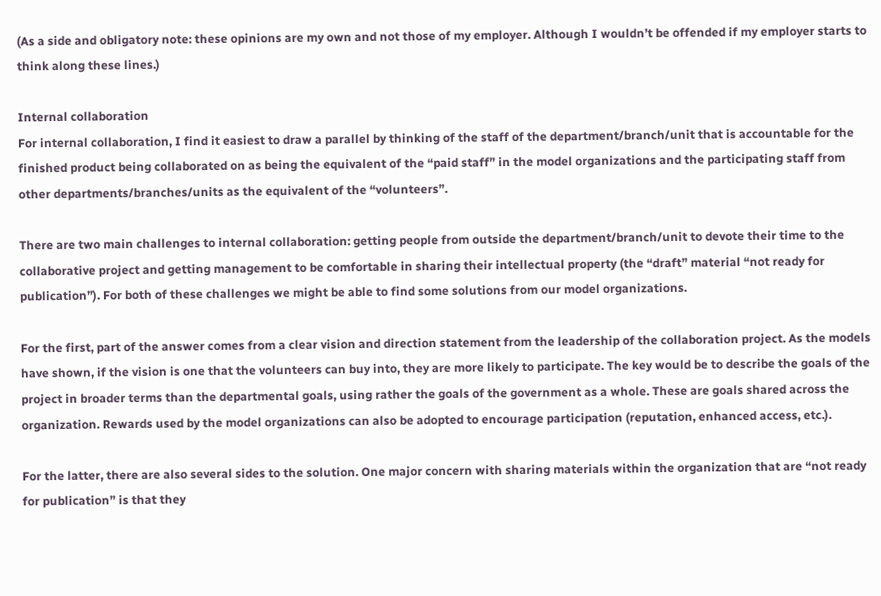(As a side and obligatory note: these opinions are my own and not those of my employer. Although I wouldn’t be offended if my employer starts to think along these lines.)

Internal collaboration
For internal collaboration, I find it easiest to draw a parallel by thinking of the staff of the department/branch/unit that is accountable for the finished product being collaborated on as being the equivalent of the “paid staff” in the model organizations and the participating staff from other departments/branches/units as the equivalent of the “volunteers”.

There are two main challenges to internal collaboration: getting people from outside the department/branch/unit to devote their time to the collaborative project and getting management to be comfortable in sharing their intellectual property (the “draft” material “not ready for publication”). For both of these challenges we might be able to find some solutions from our model organizations.

For the first, part of the answer comes from a clear vision and direction statement from the leadership of the collaboration project. As the models have shown, if the vision is one that the volunteers can buy into, they are more likely to participate. The key would be to describe the goals of the project in broader terms than the departmental goals, using rather the goals of the government as a whole. These are goals shared across the organization. Rewards used by the model organizations can also be adopted to encourage participation (reputation, enhanced access, etc.).

For the latter, there are also several sides to the solution. One major concern with sharing materials within the organization that are “not ready for publication” is that they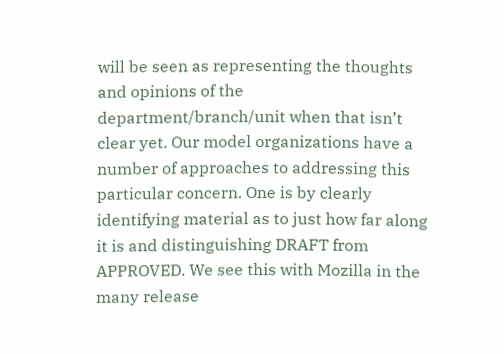will be seen as representing the thoughts and opinions of the department/branch/unit when that isn’t clear yet. Our model organizations have a number of approaches to addressing this particular concern. One is by clearly identifying material as to just how far along it is and distinguishing DRAFT from APPROVED. We see this with Mozilla in the many release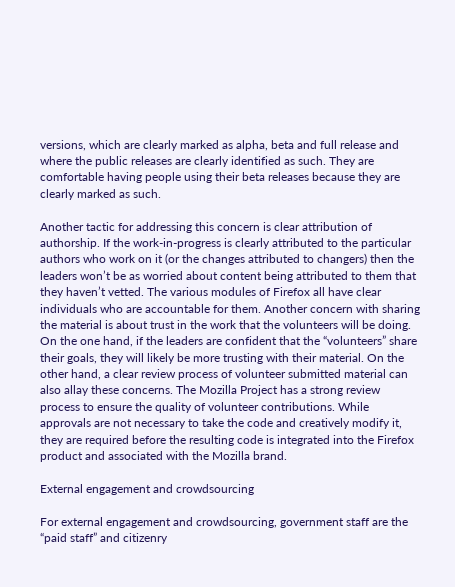versions, which are clearly marked as alpha, beta and full release and where the public releases are clearly identified as such. They are comfortable having people using their beta releases because they are clearly marked as such.

Another tactic for addressing this concern is clear attribution of authorship. If the work-in-progress is clearly attributed to the particular authors who work on it (or the changes attributed to changers) then the leaders won’t be as worried about content being attributed to them that they haven’t vetted. The various modules of Firefox all have clear individuals who are accountable for them. Another concern with sharing the material is about trust in the work that the volunteers will be doing. On the one hand, if the leaders are confident that the “volunteers” share their goals, they will likely be more trusting with their material. On the other hand, a clear review process of volunteer submitted material can also allay these concerns. The Mozilla Project has a strong review process to ensure the quality of volunteer contributions. While approvals are not necessary to take the code and creatively modify it, they are required before the resulting code is integrated into the Firefox product and associated with the Mozilla brand.

External engagement and crowdsourcing

For external engagement and crowdsourcing, government staff are the “paid staff” and citizenry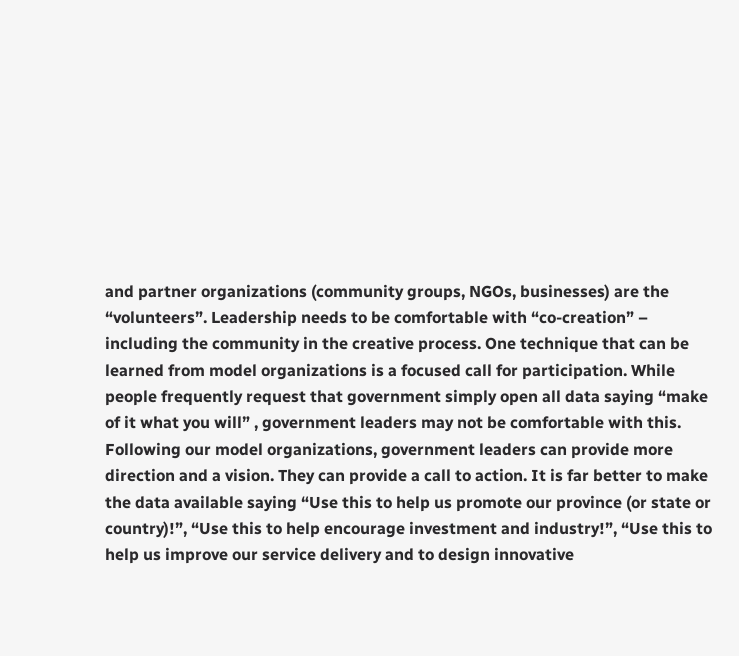and partner organizations (community groups, NGOs, businesses) are the “volunteers”. Leadership needs to be comfortable with “co-creation” – including the community in the creative process. One technique that can be learned from model organizations is a focused call for participation. While people frequently request that government simply open all data saying “make of it what you will” , government leaders may not be comfortable with this. Following our model organizations, government leaders can provide more direction and a vision. They can provide a call to action. It is far better to make the data available saying “Use this to help us promote our province (or state or country)!”, “Use this to help encourage investment and industry!”, “Use this to help us improve our service delivery and to design innovative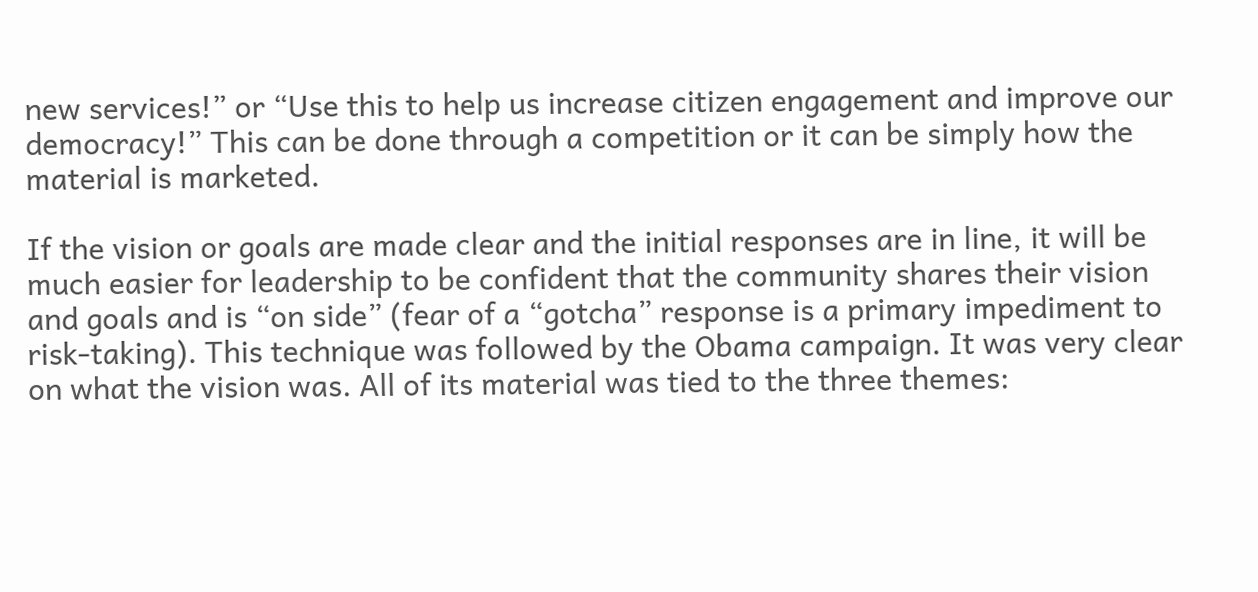new services!” or “Use this to help us increase citizen engagement and improve our democracy!” This can be done through a competition or it can be simply how the material is marketed.

If the vision or goals are made clear and the initial responses are in line, it will be much easier for leadership to be confident that the community shares their vision and goals and is “on side” (fear of a “gotcha” response is a primary impediment to risk-taking). This technique was followed by the Obama campaign. It was very clear on what the vision was. All of its material was tied to the three themes: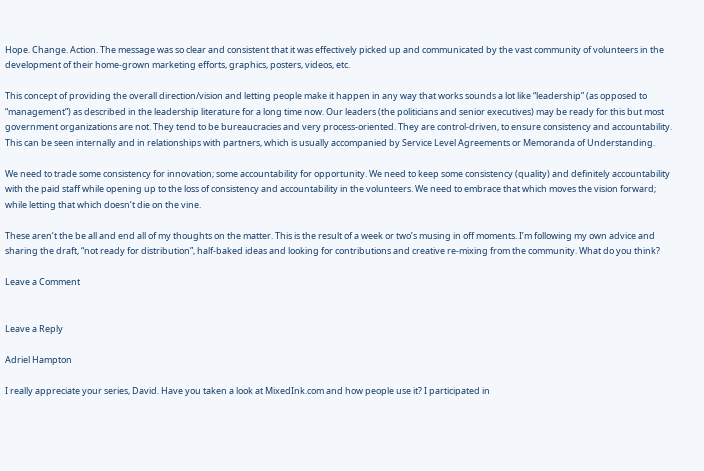Hope. Change. Action. The message was so clear and consistent that it was effectively picked up and communicated by the vast community of volunteers in the development of their home-grown marketing efforts, graphics, posters, videos, etc.

This concept of providing the overall direction/vision and letting people make it happen in any way that works sounds a lot like “leadership” (as opposed to “management”) as described in the leadership literature for a long time now. Our leaders (the politicians and senior executives) may be ready for this but most government organizations are not. They tend to be bureaucracies and very process-oriented. They are control-driven, to ensure consistency and accountability. This can be seen internally and in relationships with partners, which is usually accompanied by Service Level Agreements or Memoranda of Understanding.

We need to trade some consistency for innovation; some accountability for opportunity. We need to keep some consistency (quality) and definitely accountability with the paid staff while opening up to the loss of consistency and accountability in the volunteers. We need to embrace that which moves the vision forward; while letting that which doesn’t die on the vine.

These aren’t the be all and end all of my thoughts on the matter. This is the result of a week or two’s musing in off moments. I’m following my own advice and sharing the draft, “not ready for distribution”, half-baked ideas and looking for contributions and creative re-mixing from the community. What do you think?

Leave a Comment


Leave a Reply

Adriel Hampton

I really appreciate your series, David. Have you taken a look at MixedInk.com and how people use it? I participated in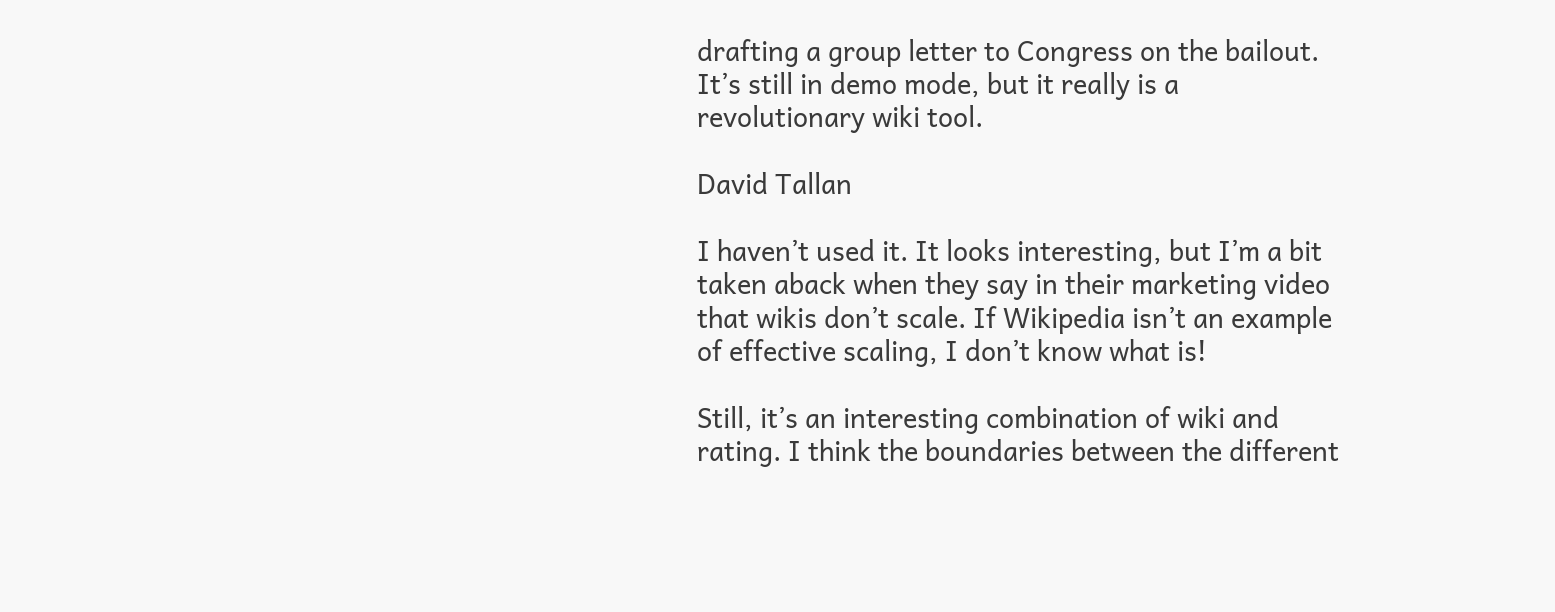drafting a group letter to Congress on the bailout. It’s still in demo mode, but it really is a revolutionary wiki tool.

David Tallan

I haven’t used it. It looks interesting, but I’m a bit taken aback when they say in their marketing video that wikis don’t scale. If Wikipedia isn’t an example of effective scaling, I don’t know what is!

Still, it’s an interesting combination of wiki and rating. I think the boundaries between the different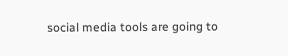social media tools are going to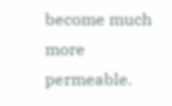become much more permeable.